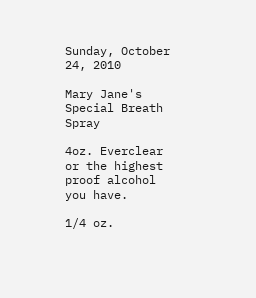Sunday, October 24, 2010

Mary Jane's Special Breath Spray

4oz. Everclear or the highest proof alcohol you have.

1/4 oz.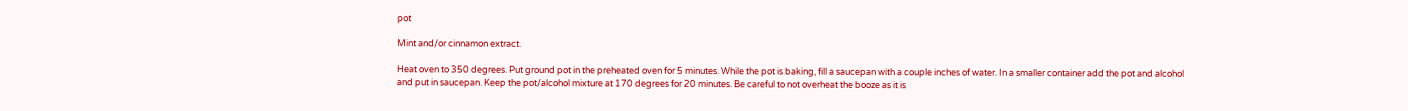pot

Mint and/or cinnamon extract.

Heat oven to 350 degrees. Put ground pot in the preheated oven for 5 minutes. While the pot is baking, fill a saucepan with a couple inches of water. In a smaller container add the pot and alcohol and put in saucepan. Keep the pot/alcohol mixture at 170 degrees for 20 minutes. Be careful to not overheat the booze as it is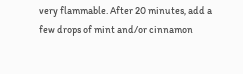very flammable. After 20 minutes, add a few drops of mint and/or cinnamon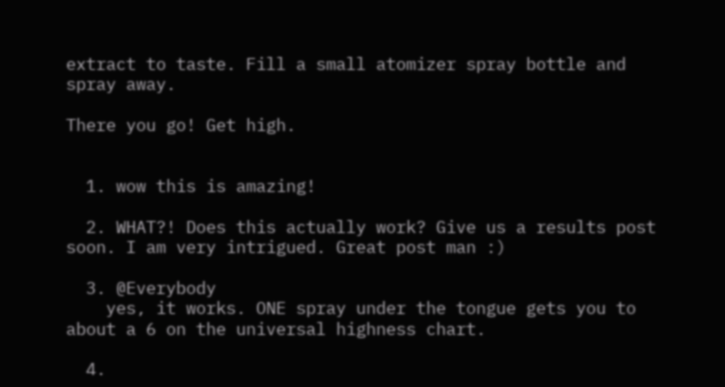extract to taste. Fill a small atomizer spray bottle and spray away.

There you go! Get high.


  1. wow this is amazing!

  2. WHAT?! Does this actually work? Give us a results post soon. I am very intrigued. Great post man :)

  3. @Everybody
    yes, it works. ONE spray under the tongue gets you to about a 6 on the universal highness chart.

  4.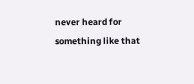never heard for something like that